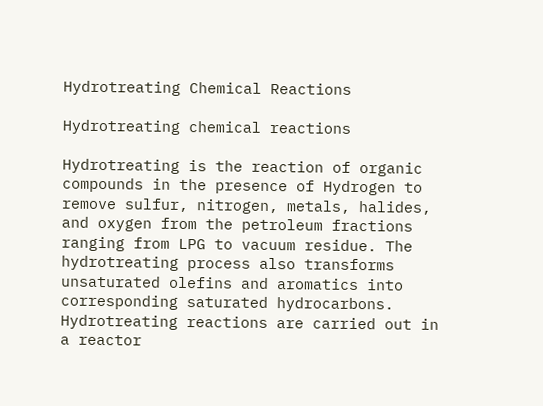Hydrotreating Chemical Reactions

Hydrotreating chemical reactions

Hydrotreating is the reaction of organic compounds in the presence of Hydrogen to remove sulfur, nitrogen, metals, halides, and oxygen from the petroleum fractions ranging from LPG to vacuum residue. The hydrotreating process also transforms unsaturated olefins and aromatics into corresponding saturated hydrocarbons. Hydrotreating reactions are carried out in a reactor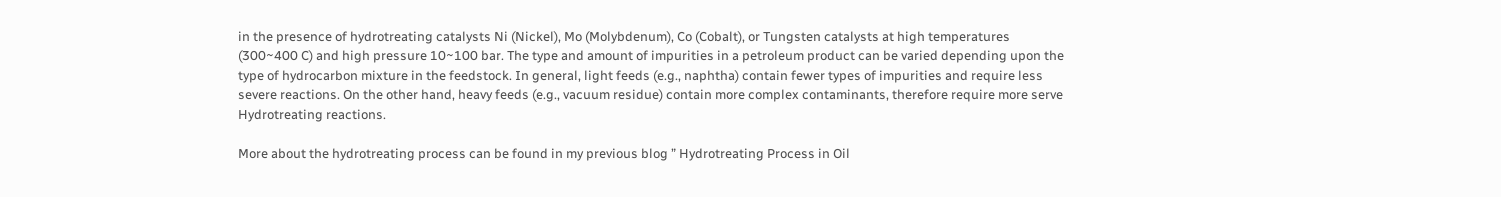in the presence of hydrotreating catalysts Ni (Nickel), Mo (Molybdenum), Co (Cobalt), or Tungsten catalysts at high temperatures (300~400 C) and high pressure 10~100 bar. The type and amount of impurities in a petroleum product can be varied depending upon the type of hydrocarbon mixture in the feedstock. In general, light feeds (e.g., naphtha) contain fewer types of impurities and require less severe reactions. On the other hand, heavy feeds (e.g., vacuum residue) contain more complex contaminants, therefore require more serve Hydrotreating reactions.

More about the hydrotreating process can be found in my previous blog ” Hydrotreating Process in Oil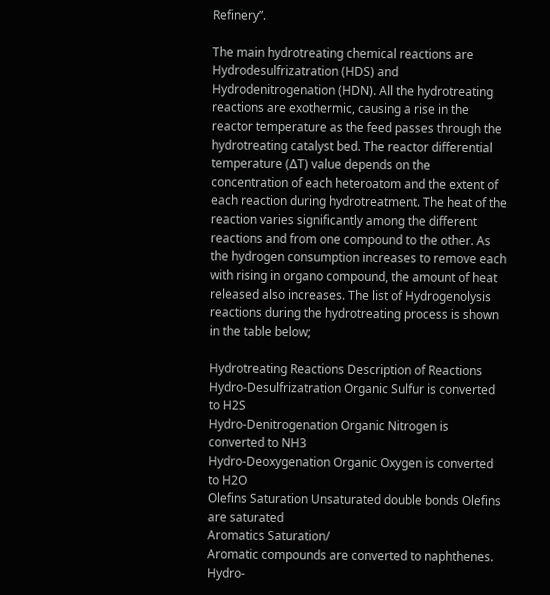Refinery”.

The main hydrotreating chemical reactions are Hydrodesulfrizatration (HDS) and Hydrodenitrogenation (HDN). All the hydrotreating reactions are exothermic, causing a rise in the reactor temperature as the feed passes through the hydrotreating catalyst bed. The reactor differential temperature (∆T) value depends on the concentration of each heteroatom and the extent of each reaction during hydrotreatment. The heat of the reaction varies significantly among the different reactions and from one compound to the other. As the hydrogen consumption increases to remove each with rising in organo compound, the amount of heat released also increases. The list of Hydrogenolysis reactions during the hydrotreating process is shown in the table below;

Hydrotreating Reactions Description of Reactions
Hydro-Desulfrizatration Organic Sulfur is converted to H2S
Hydro-Denitrogenation Organic Nitrogen is converted to NH3
Hydro-Deoxygenation Organic Oxygen is converted to H2O
Olefins Saturation Unsaturated double bonds Olefins are saturated
Aromatics Saturation/
Aromatic compounds are converted to naphthenes.
Hydro-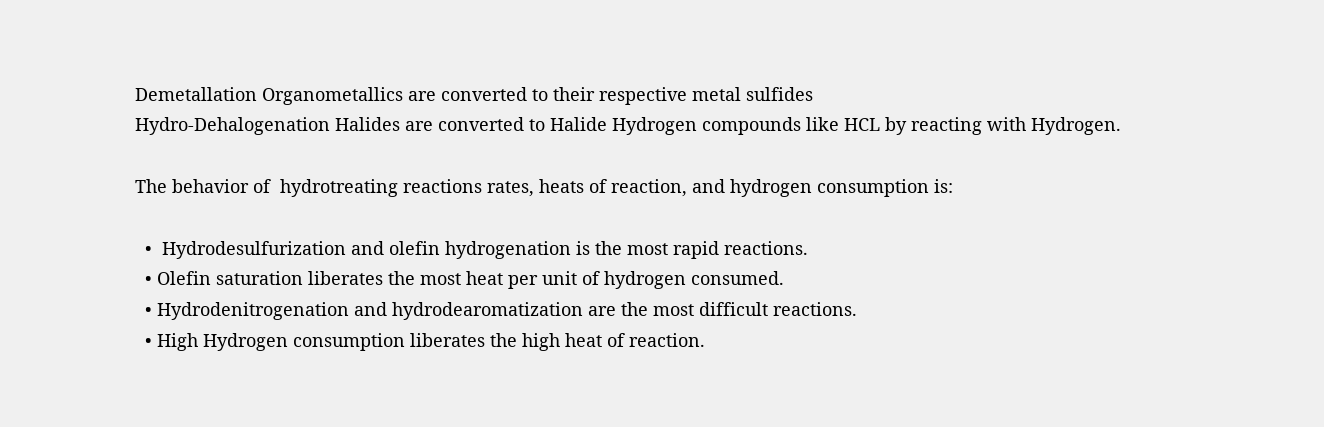Demetallation Organometallics are converted to their respective metal sulfides
Hydro-Dehalogenation Halides are converted to Halide Hydrogen compounds like HCL by reacting with Hydrogen.

The behavior of  hydrotreating reactions rates, heats of reaction, and hydrogen consumption is:

  •  Hydrodesulfurization and olefin hydrogenation is the most rapid reactions.
  • Olefin saturation liberates the most heat per unit of hydrogen consumed.
  • Hydrodenitrogenation and hydrodearomatization are the most difficult reactions.
  • High Hydrogen consumption liberates the high heat of reaction.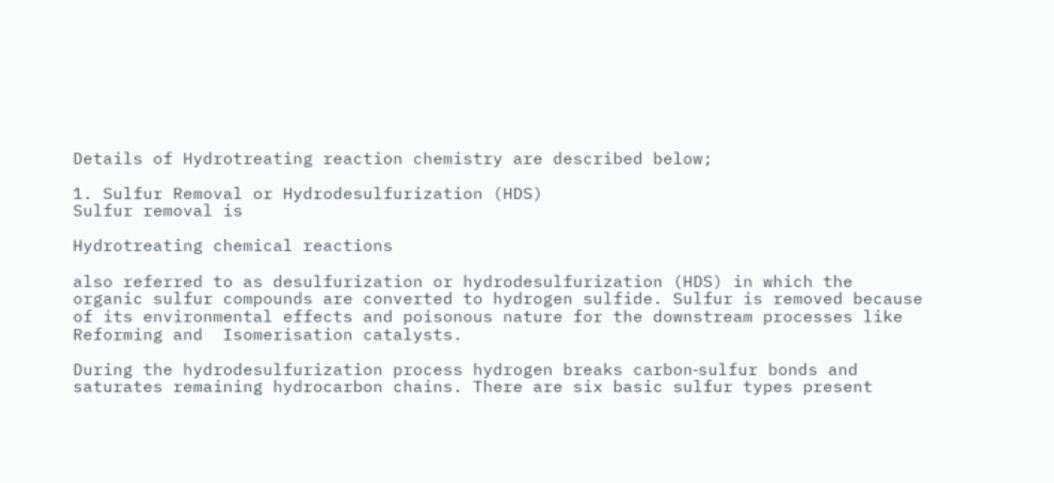Details of Hydrotreating reaction chemistry are described below;

1. Sulfur Removal or Hydrodesulfurization (HDS)
Sulfur removal is

Hydrotreating chemical reactions

also referred to as desulfurization or hydrodesulfurization (HDS) in which the organic sulfur compounds are converted to hydrogen sulfide. Sulfur is removed because of its environmental effects and poisonous nature for the downstream processes like Reforming and  Isomerisation catalysts.

During the hydrodesulfurization process hydrogen breaks carbon‐sulfur bonds and saturates remaining hydrocarbon chains. There are six basic sulfur types present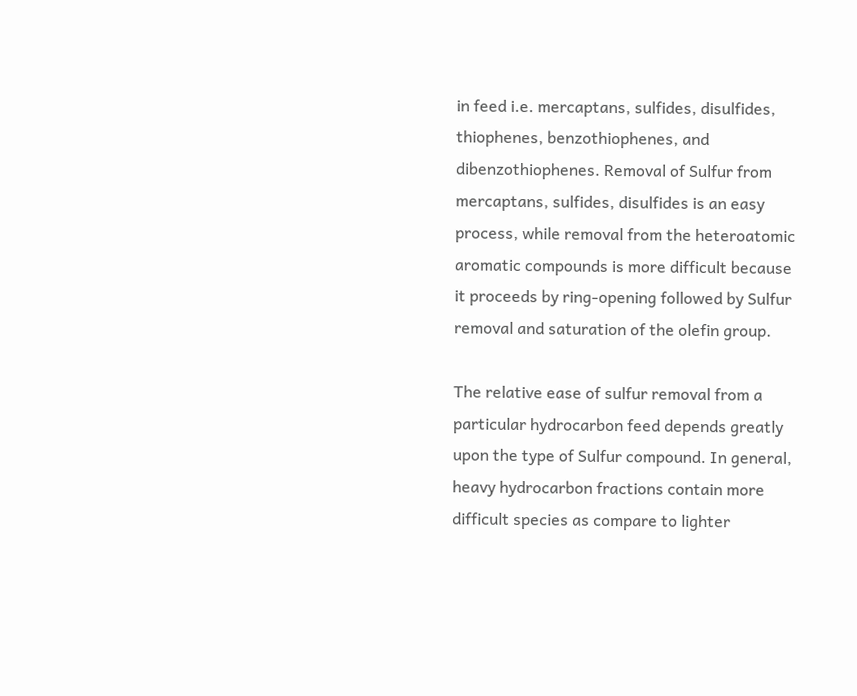in feed i.e. mercaptans, sulfides, disulfides, thiophenes, benzothiophenes, and dibenzothiophenes. Removal of Sulfur from mercaptans, sulfides, disulfides is an easy process, while removal from the heteroatomic aromatic compounds is more difficult because it proceeds by ring-opening followed by Sulfur removal and saturation of the olefin group.

The relative ease of sulfur removal from a particular hydrocarbon feed depends greatly upon the type of Sulfur compound. In general, heavy hydrocarbon fractions contain more difficult species as compare to lighter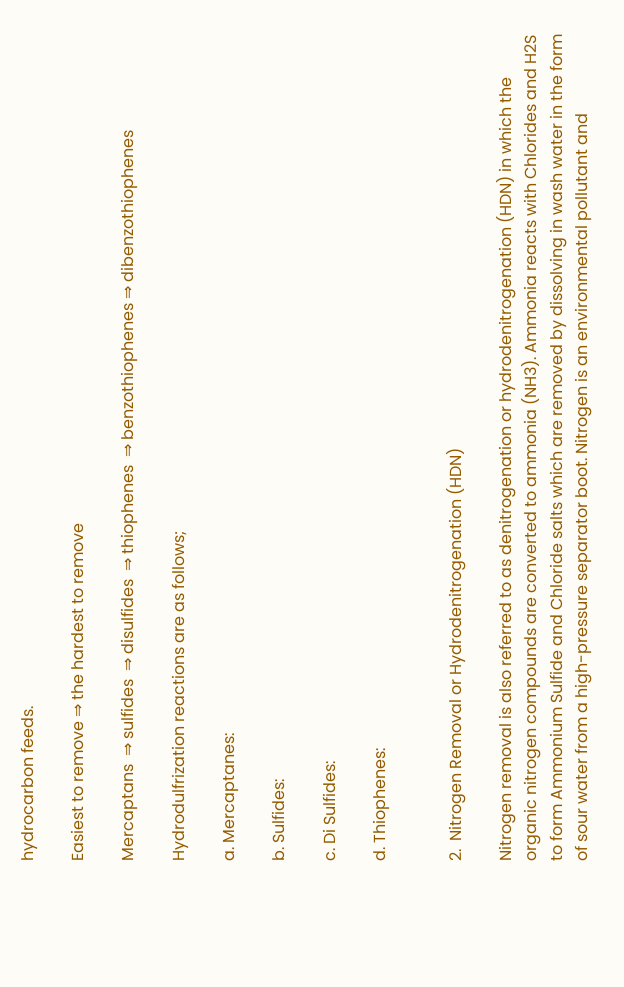hydrocarbon feeds.

Easiest to remove ⇒ the hardest to remove

Mercaptans  ⇒ sulfides  ⇒ disulfides  ⇒ thiophenes  ⇒ benzothiophenes ⇒ dibenzothiophenes

Hydrodulfrization reactions are as follows;

a. Mercaptanes:

b. Sulfides:

c. Di Sulfides:

d. Thiophenes:


2.  Nitrogen Removal or Hydrodenitrogenation (HDN)

Nitrogen removal is also referred to as denitrogenation or hydrodenitrogenation (HDN) in which the organic nitrogen compounds are converted to ammonia (NH3). Ammonia reacts with Chlorides and H2S to form Ammonium Sulfide and Chloride salts which are removed by dissolving in wash water in the form of sour water from a high-pressure separator boot. Nitrogen is an environmental pollutant and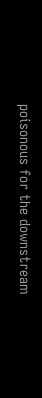poisonous for the downstream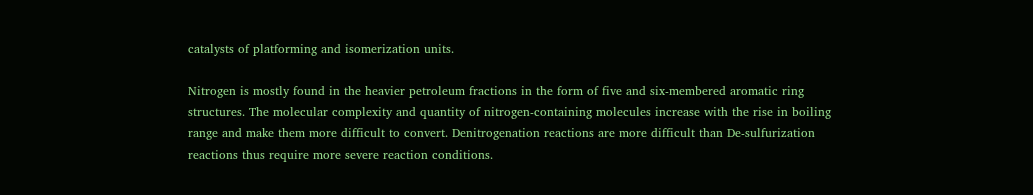catalysts of platforming and isomerization units.

Nitrogen is mostly found in the heavier petroleum fractions in the form of five and six-membered aromatic ring structures. The molecular complexity and quantity of nitrogen-containing molecules increase with the rise in boiling range and make them more difficult to convert. Denitrogenation reactions are more difficult than De-sulfurization reactions thus require more severe reaction conditions.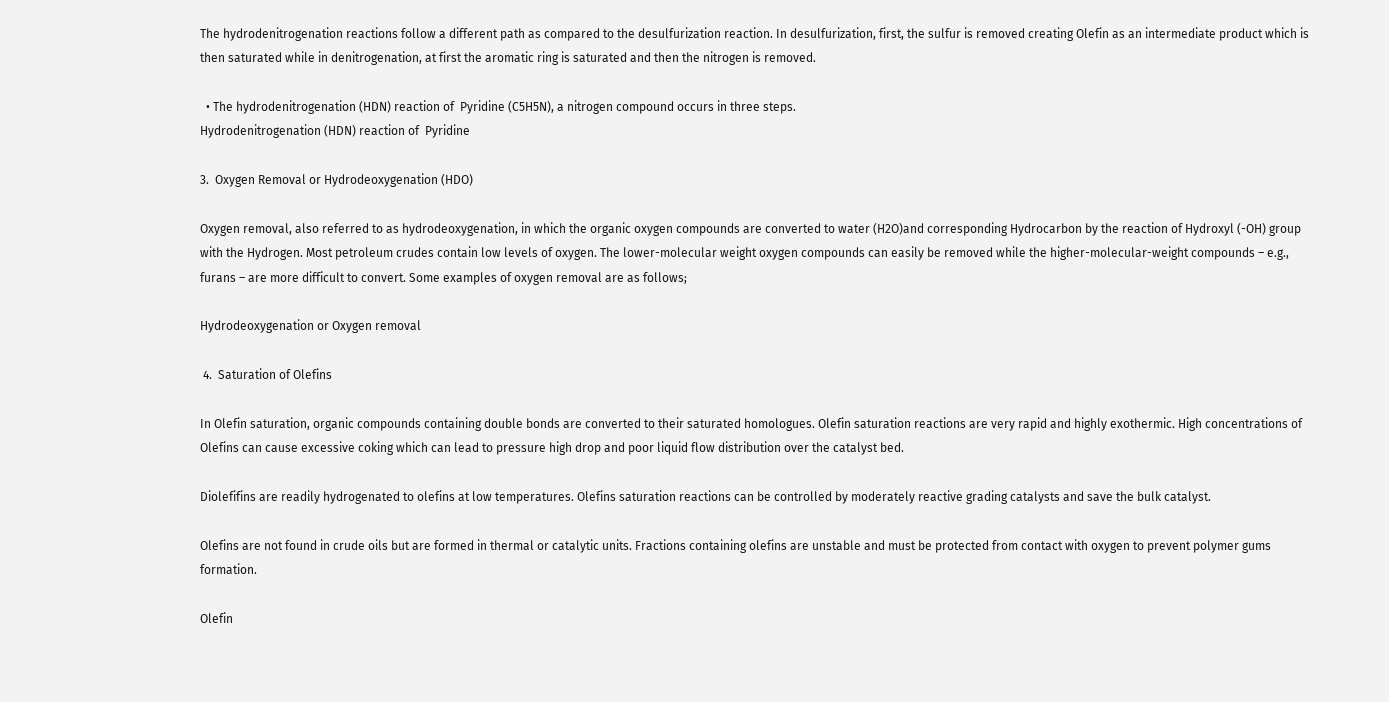The hydrodenitrogenation reactions follow a different path as compared to the desulfurization reaction. In desulfurization, first, the sulfur is removed creating Olefin as an intermediate product which is then saturated while in denitrogenation, at first the aromatic ring is saturated and then the nitrogen is removed.

  • The hydrodenitrogenation (HDN) reaction of  Pyridine (C5H5N), a nitrogen compound occurs in three steps.
Hydrodenitrogenation (HDN) reaction of  Pyridine

3.  Oxygen Removal or Hydrodeoxygenation (HDO)

Oxygen removal, also referred to as hydrodeoxygenation, in which the organic oxygen compounds are converted to water (H2O)and corresponding Hydrocarbon by the reaction of Hydroxyl (-OH) group with the Hydrogen. Most petroleum crudes contain low levels of oxygen. The lower-molecular weight oxygen compounds can easily be removed while the higher-molecular-weight compounds – e.g., furans – are more difficult to convert. Some examples of oxygen removal are as follows;

Hydrodeoxygenation or Oxygen removal

 4.  Saturation of Olefins

In Olefin saturation, organic compounds containing double bonds are converted to their saturated homologues. Olefin saturation reactions are very rapid and highly exothermic. High concentrations of Olefins can cause excessive coking which can lead to pressure high drop and poor liquid flow distribution over the catalyst bed.

Diolefifins are readily hydrogenated to olefins at low temperatures. Olefins saturation reactions can be controlled by moderately reactive grading catalysts and save the bulk catalyst.

Olefins are not found in crude oils but are formed in thermal or catalytic units. Fractions containing olefins are unstable and must be protected from contact with oxygen to prevent polymer gums formation.

Olefin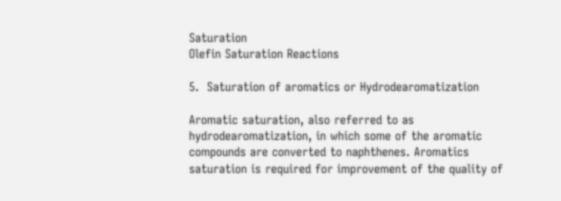Saturation
Olefin Saturation Reactions

5.  Saturation of aromatics or Hydrodearomatization

Aromatic saturation, also referred to as hydrodearomatization, in which some of the aromatic compounds are converted to naphthenes. Aromatics saturation is required for improvement of the quality of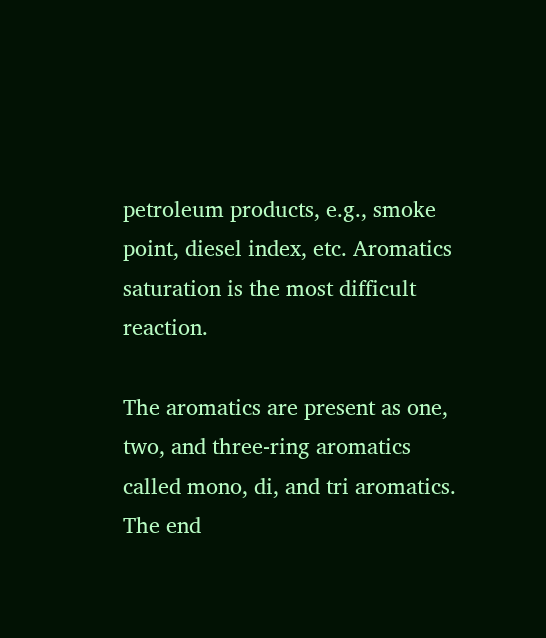petroleum products, e.g., smoke point, diesel index, etc. Aromatics saturation is the most difficult reaction.

The aromatics are present as one,  two, and three-ring aromatics called mono, di, and tri aromatics. The end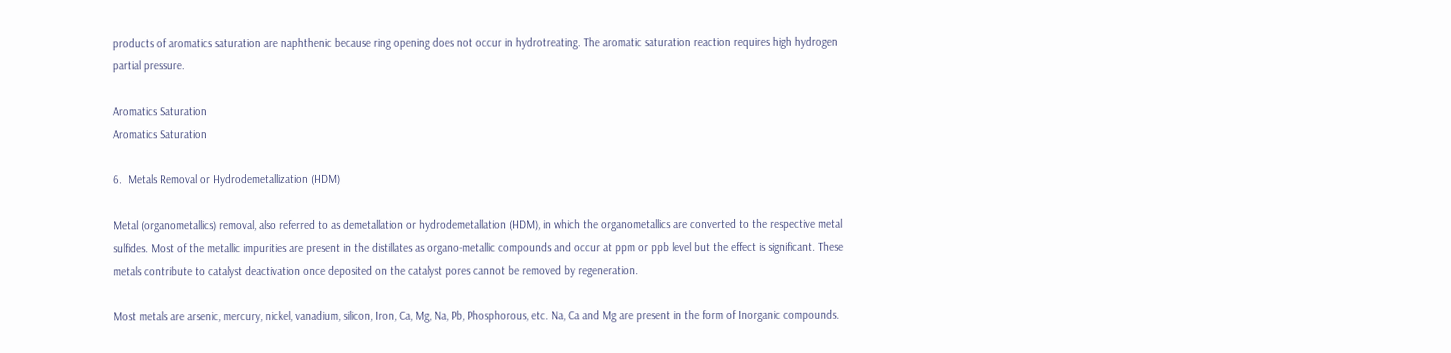products of aromatics saturation are naphthenic because ring opening does not occur in hydrotreating. The aromatic saturation reaction requires high hydrogen partial pressure.

Aromatics Saturation
Aromatics Saturation

6.  Metals Removal or Hydrodemetallization (HDM)

Metal (organometallics) removal, also referred to as demetallation or hydrodemetallation (HDM), in which the organometallics are converted to the respective metal sulfides. Most of the metallic impurities are present in the distillates as organo-metallic compounds and occur at ppm or ppb level but the effect is significant. These metals contribute to catalyst deactivation once deposited on the catalyst pores cannot be removed by regeneration.

Most metals are arsenic, mercury, nickel, vanadium, silicon, Iron, Ca, Mg, Na, Pb, Phosphorous, etc. Na, Ca and Mg are present in the form of Inorganic compounds.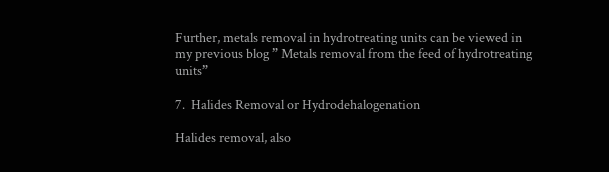Further, metals removal in hydrotreating units can be viewed in my previous blog ” Metals removal from the feed of hydrotreating units”

7.  Halides Removal or Hydrodehalogenation

Halides removal, also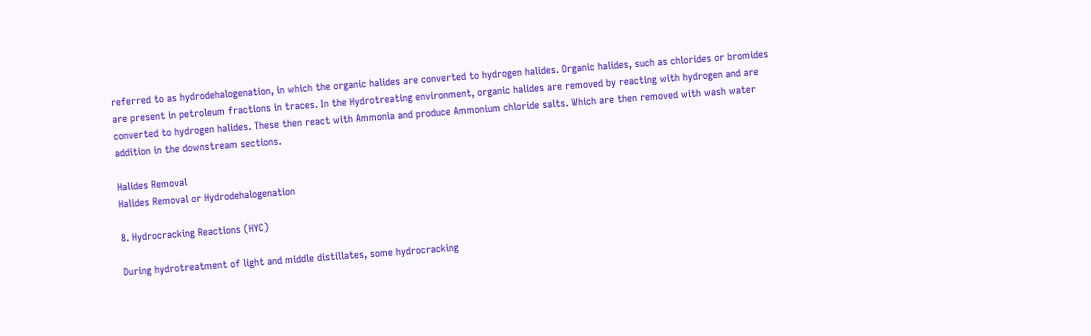referred to as hydrodehalogenation, in which the organic halides are converted to hydrogen halides. Organic halides, such as chlorides or bromides are present in petroleum fractions in traces. In the Hydrotreating environment, organic halides are removed by reacting with hydrogen and are converted to hydrogen halides. These then react with Ammonia and produce Ammonium chloride salts. Which are then removed with wash water addition in the downstream sections.

Halides Removal
Halides Removal or Hydrodehalogenation

8. Hydrocracking Reactions (HYC)

During hydrotreatment of light and middle distillates, some hydrocracking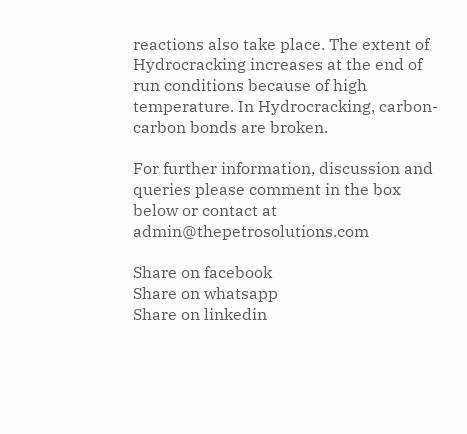reactions also take place. The extent of Hydrocracking increases at the end of run conditions because of high temperature. In Hydrocracking, carbon-carbon bonds are broken.

For further information, discussion and queries please comment in the box below or contact at admin@thepetrosolutions.com

Share on facebook
Share on whatsapp
Share on linkedin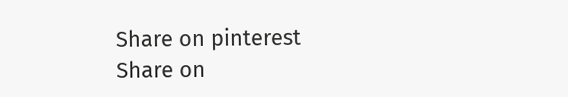Share on pinterest
Share on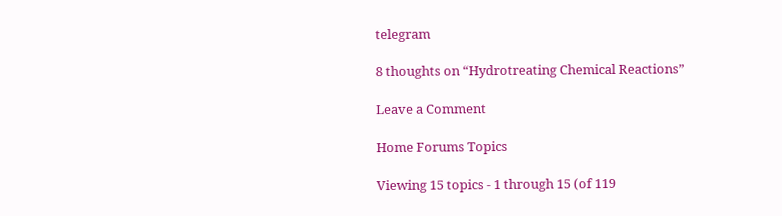telegram

8 thoughts on “Hydrotreating Chemical Reactions”

Leave a Comment

Home Forums Topics

Viewing 15 topics - 1 through 15 (of 119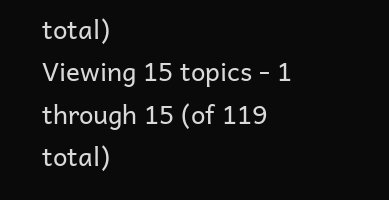total)
Viewing 15 topics - 1 through 15 (of 119 total)